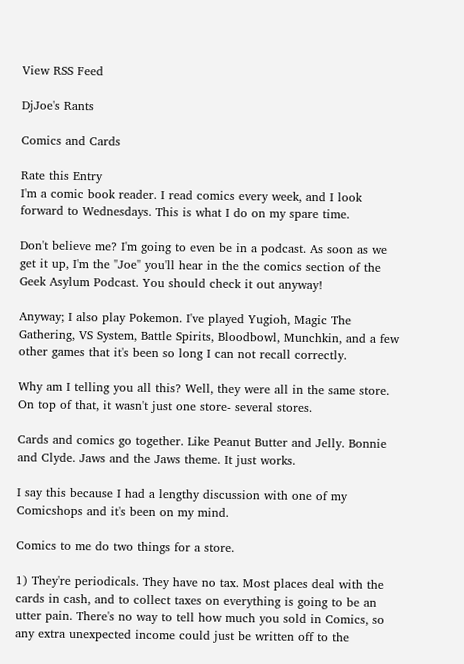View RSS Feed

DjJoe's Rants

Comics and Cards

Rate this Entry
I'm a comic book reader. I read comics every week, and I look forward to Wednesdays. This is what I do on my spare time.

Don't believe me? I'm going to even be in a podcast. As soon as we get it up, I'm the "Joe" you'll hear in the the comics section of the Geek Asylum Podcast. You should check it out anyway!

Anyway; I also play Pokemon. I've played Yugioh, Magic The Gathering, VS System, Battle Spirits, Bloodbowl, Munchkin, and a few other games that it's been so long I can not recall correctly.

Why am I telling you all this? Well, they were all in the same store. On top of that, it wasn't just one store- several stores.

Cards and comics go together. Like Peanut Butter and Jelly. Bonnie and Clyde. Jaws and the Jaws theme. It just works.

I say this because I had a lengthy discussion with one of my Comicshops and it's been on my mind.

Comics to me do two things for a store.

1) They're periodicals. They have no tax. Most places deal with the cards in cash, and to collect taxes on everything is going to be an utter pain. There's no way to tell how much you sold in Comics, so any extra unexpected income could just be written off to the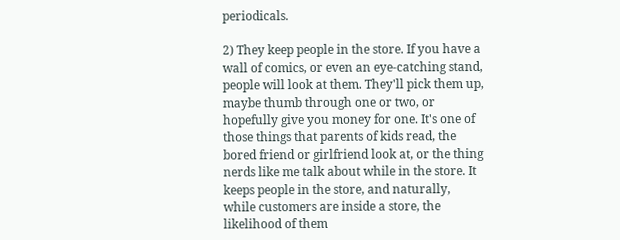periodicals.

2) They keep people in the store. If you have a wall of comics, or even an eye-catching stand, people will look at them. They'll pick them up, maybe thumb through one or two, or hopefully give you money for one. It's one of those things that parents of kids read, the bored friend or girlfriend look at, or the thing nerds like me talk about while in the store. It keeps people in the store, and naturally, while customers are inside a store, the likelihood of them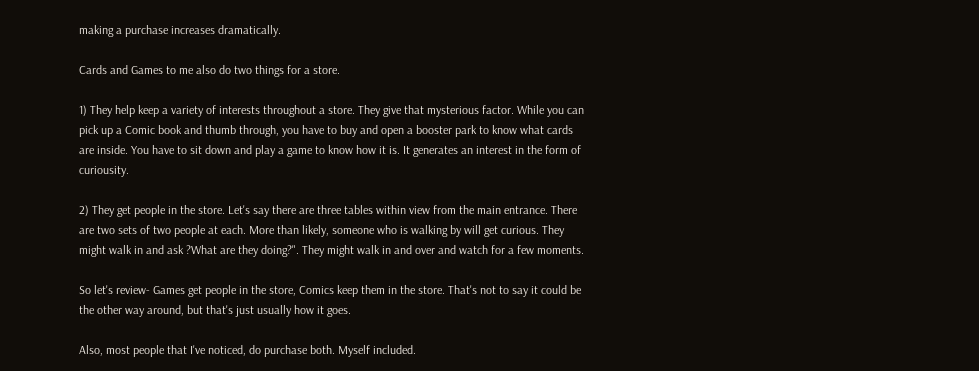making a purchase increases dramatically.

Cards and Games to me also do two things for a store.

1) They help keep a variety of interests throughout a store. They give that mysterious factor. While you can pick up a Comic book and thumb through, you have to buy and open a booster park to know what cards are inside. You have to sit down and play a game to know how it is. It generates an interest in the form of curiousity.

2) They get people in the store. Let's say there are three tables within view from the main entrance. There are two sets of two people at each. More than likely, someone who is walking by will get curious. They might walk in and ask ?What are they doing?". They might walk in and over and watch for a few moments.

So let's review- Games get people in the store, Comics keep them in the store. That's not to say it could be the other way around, but that's just usually how it goes.

Also, most people that I've noticed, do purchase both. Myself included.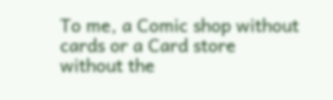To me, a Comic shop without cards or a Card store without the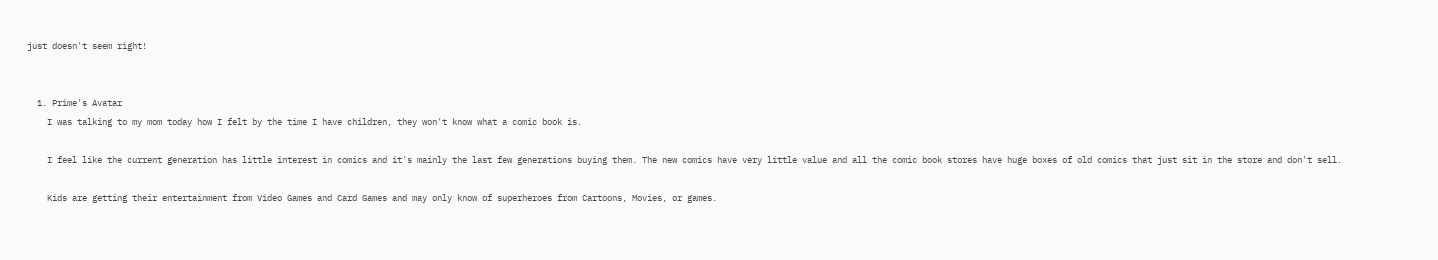just doesn't seem right!


  1. Prime's Avatar
    I was talking to my mom today how I felt by the time I have children, they won't know what a comic book is.

    I feel like the current generation has little interest in comics and it's mainly the last few generations buying them. The new comics have very little value and all the comic book stores have huge boxes of old comics that just sit in the store and don't sell.

    Kids are getting their entertainment from Video Games and Card Games and may only know of superheroes from Cartoons, Movies, or games.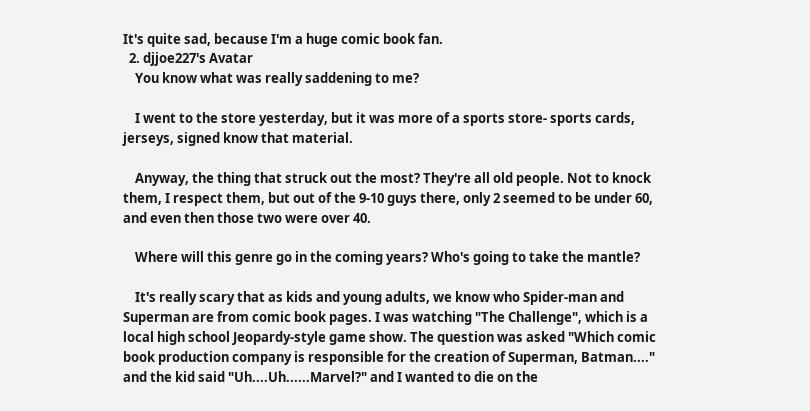It's quite sad, because I'm a huge comic book fan.
  2. djjoe227's Avatar
    You know what was really saddening to me?

    I went to the store yesterday, but it was more of a sports store- sports cards, jerseys, signed know that material.

    Anyway, the thing that struck out the most? They're all old people. Not to knock them, I respect them, but out of the 9-10 guys there, only 2 seemed to be under 60, and even then those two were over 40.

    Where will this genre go in the coming years? Who's going to take the mantle?

    It's really scary that as kids and young adults, we know who Spider-man and Superman are from comic book pages. I was watching "The Challenge", which is a local high school Jeopardy-style game show. The question was asked "Which comic book production company is responsible for the creation of Superman, Batman...." and the kid said "Uh....Uh......Marvel?" and I wanted to die on the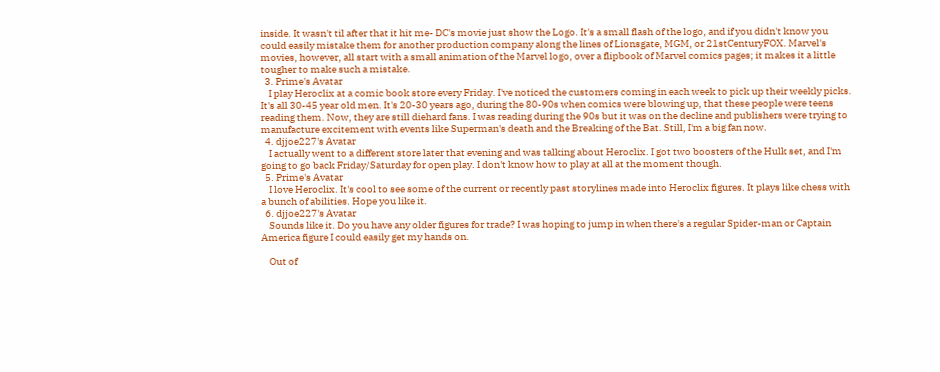inside. It wasn't til after that it hit me- DC's movie just show the Logo. It's a small flash of the logo, and if you didn't know you could easily mistake them for another production company along the lines of Lionsgate, MGM, or 21stCenturyFOX. Marvel's movies, however, all start with a small animation of the Marvel logo, over a flipbook of Marvel comics pages; it makes it a little tougher to make such a mistake.
  3. Prime's Avatar
    I play Heroclix at a comic book store every Friday. I've noticed the customers coming in each week to pick up their weekly picks. It's all 30-45 year old men. It's 20-30 years ago, during the 80-90s when comics were blowing up, that these people were teens reading them. Now, they are still diehard fans. I was reading during the 90s but it was on the decline and publishers were trying to manufacture excitement with events like Superman's death and the Breaking of the Bat. Still, I'm a big fan now.
  4. djjoe227's Avatar
    I actually went to a different store later that evening and was talking about Heroclix. I got two boosters of the Hulk set, and I'm going to go back Friday/Saturday for open play. I don't know how to play at all at the moment though.
  5. Prime's Avatar
    I love Heroclix. It's cool to see some of the current or recently past storylines made into Heroclix figures. It plays like chess with a bunch of abilities. Hope you like it.
  6. djjoe227's Avatar
    Sounds like it. Do you have any older figures for trade? I was hoping to jump in when there's a regular Spider-man or Captain America figure I could easily get my hands on.

    Out of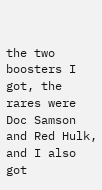the two boosters I got, the rares were Doc Samson and Red Hulk, and I also got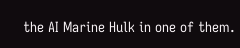the AI Marine Hulk in one of them.